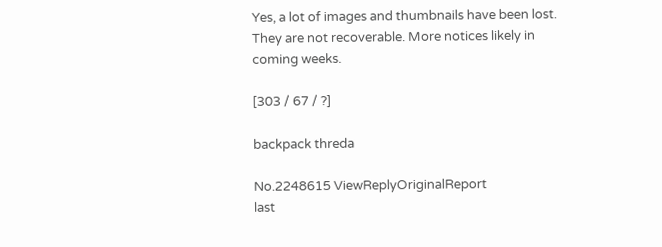Yes, a lot of images and thumbnails have been lost. They are not recoverable. More notices likely in coming weeks.

[303 / 67 / ?]

backpack threda

No.2248615 ViewReplyOriginalReport
last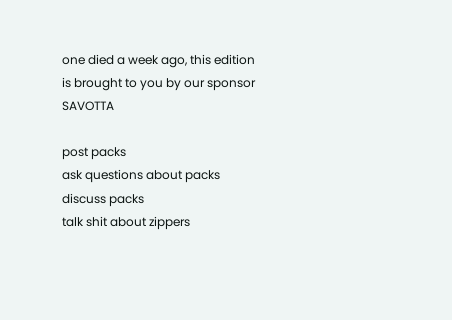one died a week ago, this edition is brought to you by our sponsor SAVOTTA

post packs
ask questions about packs
discuss packs
talk shit about zippers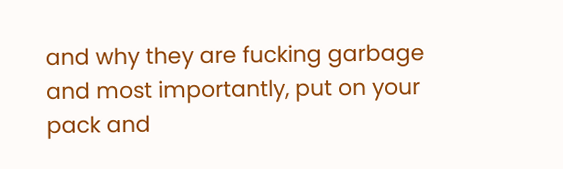and why they are fucking garbage
and most importantly, put on your pack and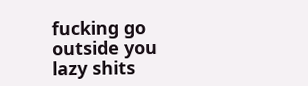fucking go outside you lazy shits